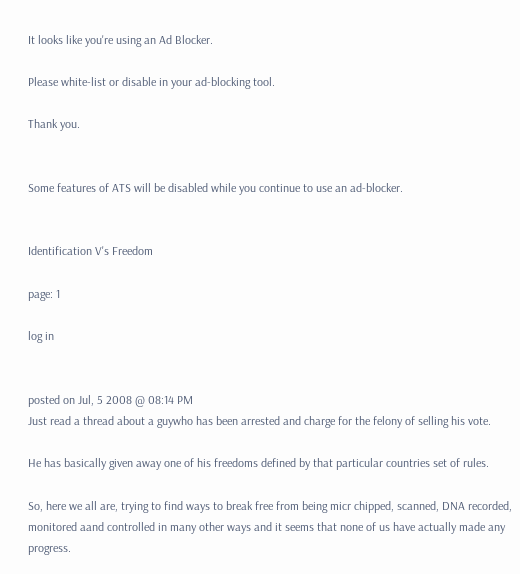It looks like you're using an Ad Blocker.

Please white-list or disable in your ad-blocking tool.

Thank you.


Some features of ATS will be disabled while you continue to use an ad-blocker.


Identification V's Freedom

page: 1

log in


posted on Jul, 5 2008 @ 08:14 PM
Just read a thread about a guywho has been arrested and charge for the felony of selling his vote.

He has basically given away one of his freedoms defined by that particular countries set of rules.

So, here we all are, trying to find ways to break free from being micr chipped, scanned, DNA recorded, monitored aand controlled in many other ways and it seems that none of us have actually made any progress.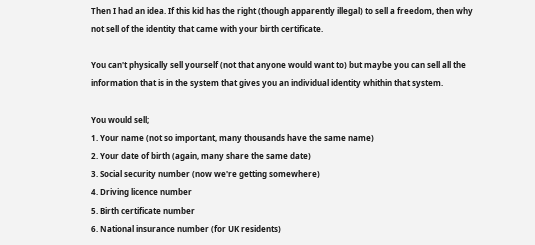Then I had an idea. If this kid has the right (though apparently illegal) to sell a freedom, then why not sell of the identity that came with your birth certificate.

You can't physically sell yourself (not that anyone would want to) but maybe you can sell all the information that is in the system that gives you an individual identity whithin that system.

You would sell;
1. Your name (not so important, many thousands have the same name)
2. Your date of birth (again, many share the same date)
3. Social security number (now we're getting somewhere)
4. Driving licence number
5. Birth certificate number
6. National insurance number (for UK residents)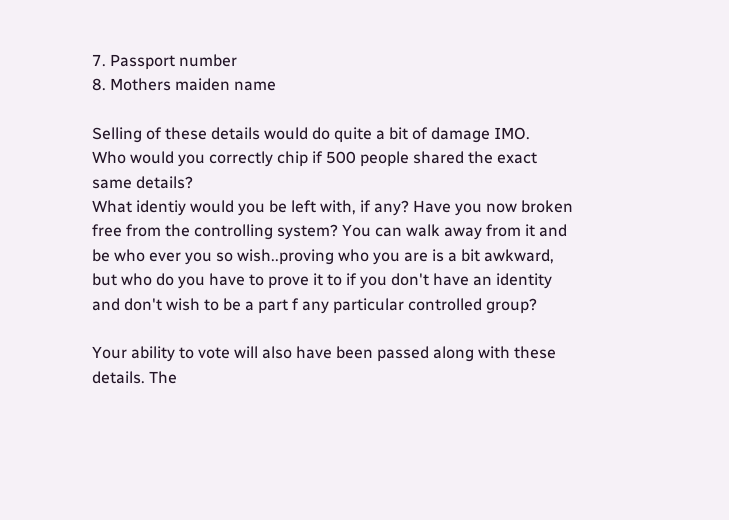7. Passport number
8. Mothers maiden name

Selling of these details would do quite a bit of damage IMO.
Who would you correctly chip if 500 people shared the exact same details?
What identiy would you be left with, if any? Have you now broken free from the controlling system? You can walk away from it and be who ever you so wish..proving who you are is a bit awkward, but who do you have to prove it to if you don't have an identity and don't wish to be a part f any particular controlled group?

Your ability to vote will also have been passed along with these details. The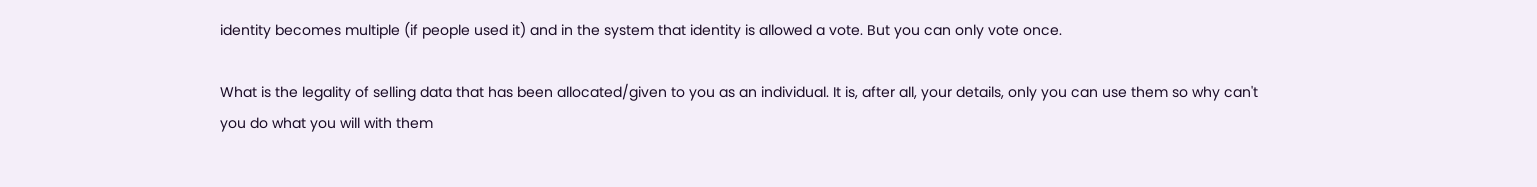identity becomes multiple (if people used it) and in the system that identity is allowed a vote. But you can only vote once.

What is the legality of selling data that has been allocated/given to you as an individual. It is, after all, your details, only you can use them so why can't you do what you will with them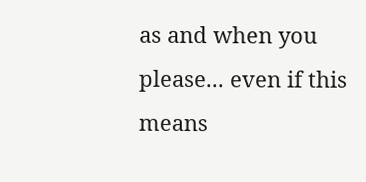as and when you please... even if this means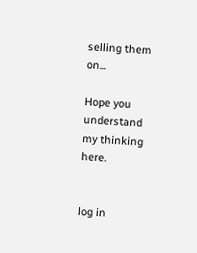selling them on...

Hope you understand my thinking here.


log in